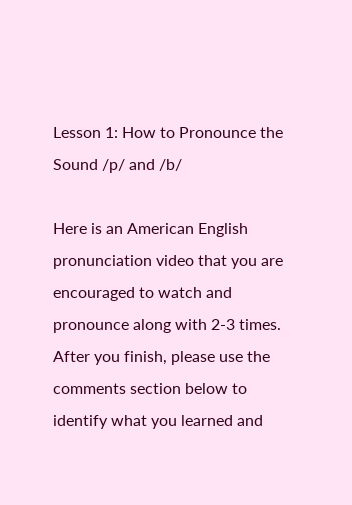Lesson 1: How to Pronounce the Sound /p/ and /b/

Here is an American English pronunciation video that you are encouraged to watch and pronounce along with 2-3 times.  After you finish, please use the comments section below to identify what you learned and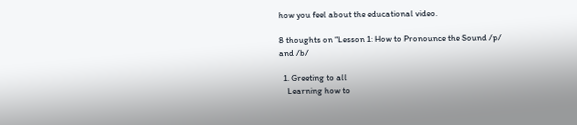how you feel about the educational video.

8 thoughts on “Lesson 1: How to Pronounce the Sound /p/ and /b/

  1. Greeting to all
    Learning how to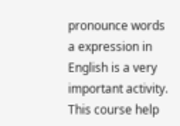pronounce words a expression in English is a very important activity. This course help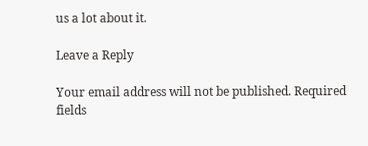us a lot about it.

Leave a Reply

Your email address will not be published. Required fields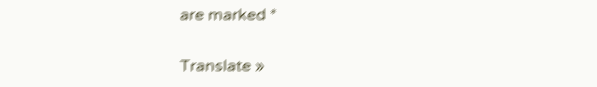are marked *

Translate »